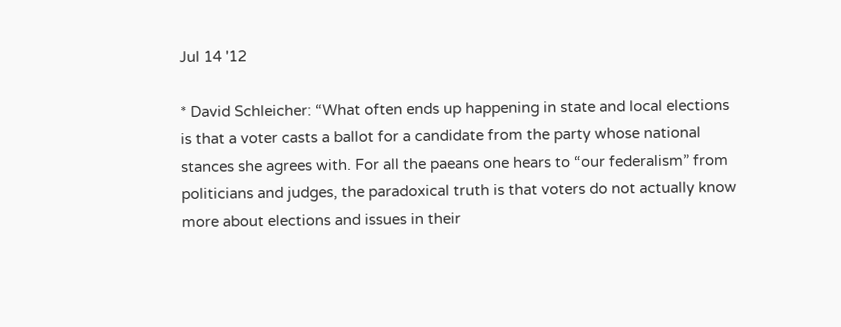Jul 14 '12

* David Schleicher: “What often ends up happening in state and local elections is that a voter casts a ballot for a candidate from the party whose national stances she agrees with. For all the paeans one hears to “our federalism” from politicians and judges, the paradoxical truth is that voters do not actually know more about elections and issues in their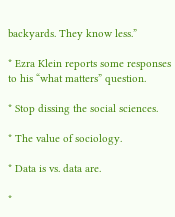backyards. They know less.”

* Ezra Klein reports some responses to his “what matters” question.

* Stop dissing the social sciences.

* The value of sociology.

* Data is vs. data are.

*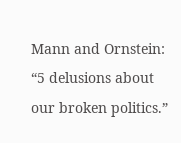Mann and Ornstein: “5 delusions about our broken politics.”